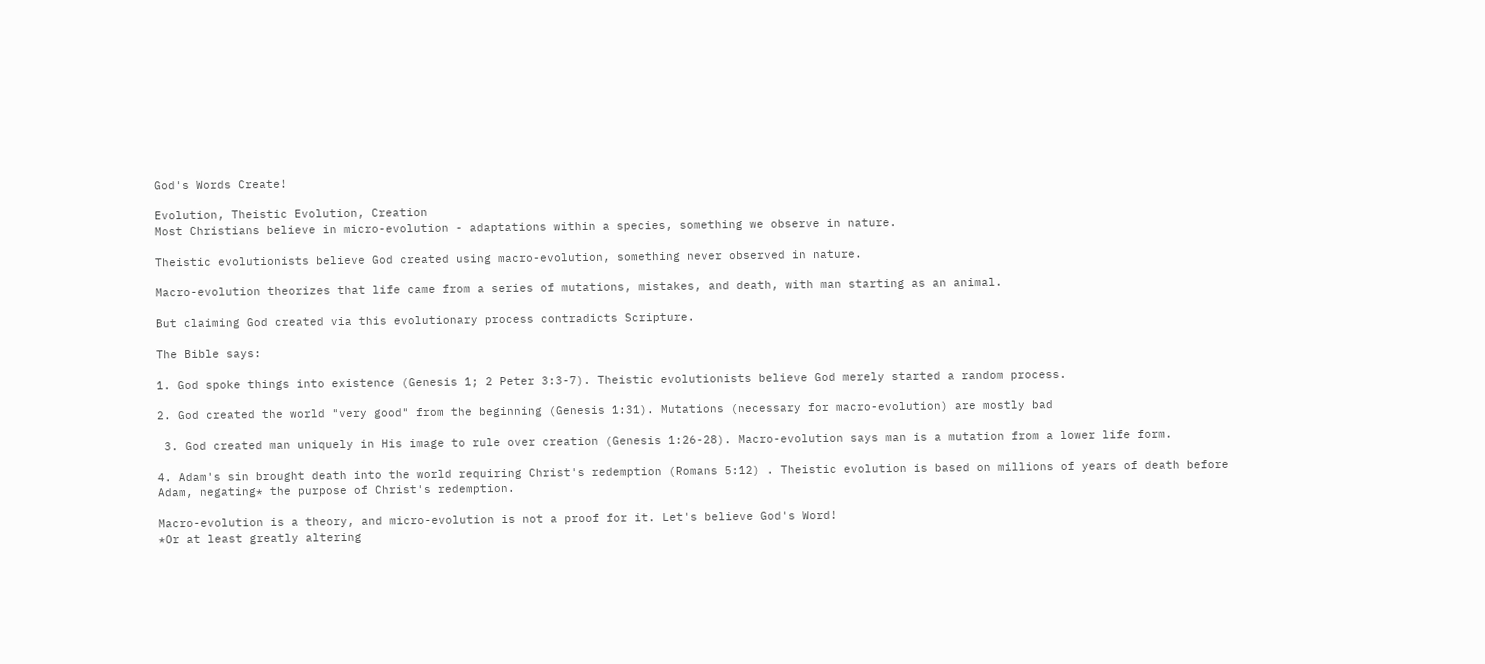God's Words Create!

Evolution, Theistic Evolution, Creation
Most Christians believe in micro-evolution - adaptations within a species, something we observe in nature.

Theistic evolutionists believe God created using macro-evolution, something never observed in nature.

Macro-evolution theorizes that life came from a series of mutations, mistakes, and death, with man starting as an animal.

But claiming God created via this evolutionary process contradicts Scripture.

The Bible says:

1. God spoke things into existence (Genesis 1; 2 Peter 3:3-7). Theistic evolutionists believe God merely started a random process.

2. God created the world "very good" from the beginning (Genesis 1:31). Mutations (necessary for macro-evolution) are mostly bad

 3. God created man uniquely in His image to rule over creation (Genesis 1:26-28). Macro-evolution says man is a mutation from a lower life form.

4. Adam's sin brought death into the world requiring Christ's redemption (Romans 5:12) . Theistic evolution is based on millions of years of death before Adam, negating* the purpose of Christ's redemption.

Macro-evolution is a theory, and micro-evolution is not a proof for it. Let's believe God's Word!
*Or at least greatly altering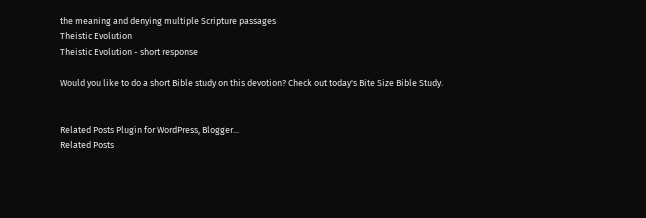the meaning and denying multiple Scripture passages
Theistic Evolution
Theistic Evolution - short response

Would you like to do a short Bible study on this devotion? Check out today's Bite Size Bible Study.


Related Posts Plugin for WordPress, Blogger...
Related Posts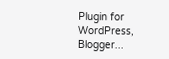Plugin for WordPress, Blogger...